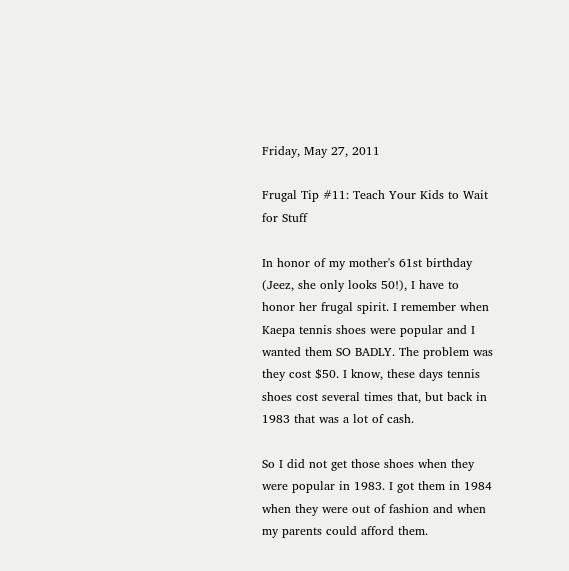Friday, May 27, 2011

Frugal Tip #11: Teach Your Kids to Wait for Stuff

In honor of my mother's 61st birthday (Jeez, she only looks 50!), I have to honor her frugal spirit. I remember when Kaepa tennis shoes were popular and I wanted them SO BADLY. The problem was they cost $50. I know, these days tennis shoes cost several times that, but back in 1983 that was a lot of cash.

So I did not get those shoes when they were popular in 1983. I got them in 1984 when they were out of fashion and when my parents could afford them.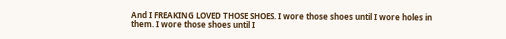And I FREAKING LOVED THOSE SHOES. I wore those shoes until I wore holes in them. I wore those shoes until I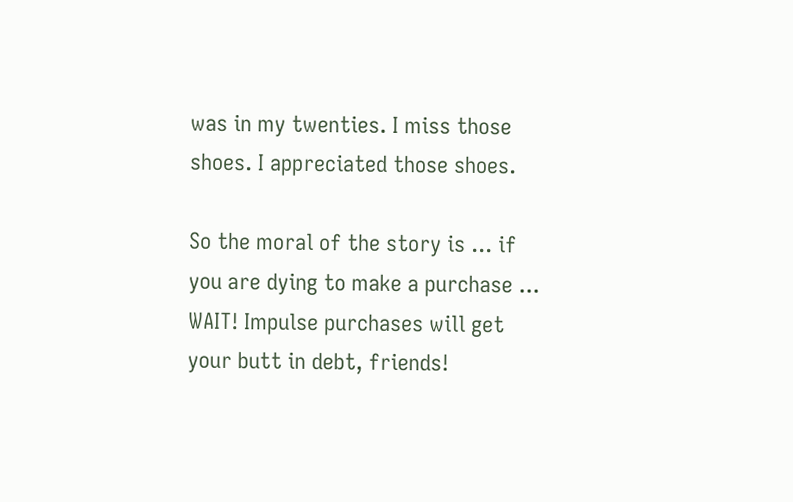was in my twenties. I miss those shoes. I appreciated those shoes.

So the moral of the story is ... if you are dying to make a purchase ... WAIT! Impulse purchases will get your butt in debt, friends!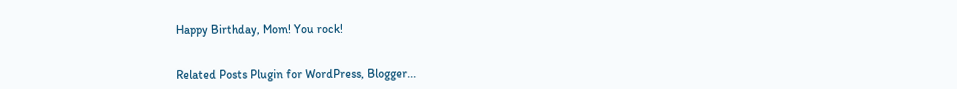Happy Birthday, Mom! You rock!


Related Posts Plugin for WordPress, Blogger...